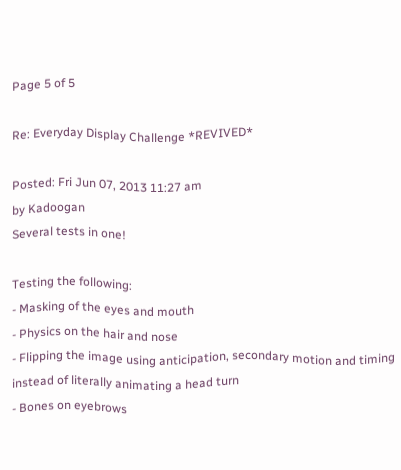Page 5 of 5

Re: Everyday Display Challenge *REVIVED*

Posted: Fri Jun 07, 2013 11:27 am
by Kadoogan
Several tests in one!

Testing the following:
- Masking of the eyes and mouth
- Physics on the hair and nose
- Flipping the image using anticipation, secondary motion and timing instead of literally animating a head turn
- Bones on eyebrows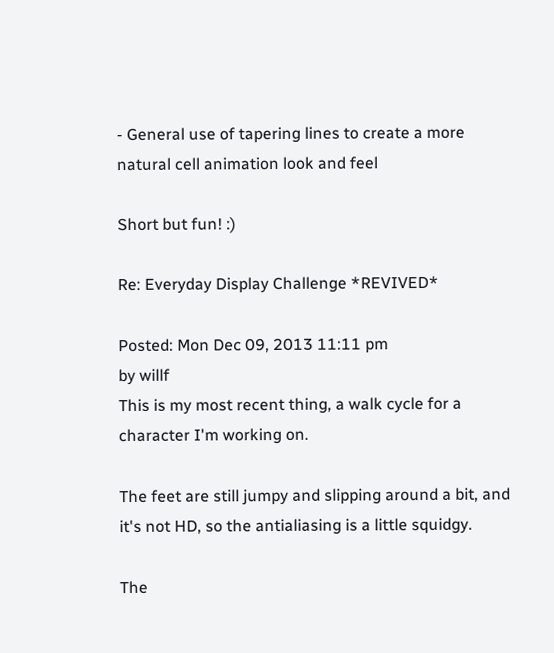- General use of tapering lines to create a more natural cell animation look and feel

Short but fun! :)

Re: Everyday Display Challenge *REVIVED*

Posted: Mon Dec 09, 2013 11:11 pm
by willf
This is my most recent thing, a walk cycle for a character I'm working on.

The feet are still jumpy and slipping around a bit, and it's not HD, so the antialiasing is a little squidgy.

The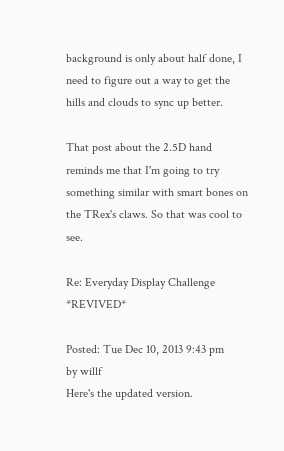background is only about half done, I need to figure out a way to get the hills and clouds to sync up better.

That post about the 2.5D hand reminds me that I'm going to try something similar with smart bones on the TRex's claws. So that was cool to see.

Re: Everyday Display Challenge *REVIVED*

Posted: Tue Dec 10, 2013 9:43 pm
by willf
Here's the updated version.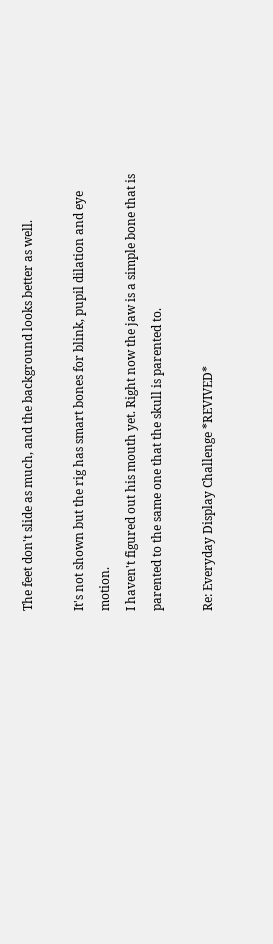The feet don't slide as much, and the background looks better as well.

It's not shown but the rig has smart bones for blink, pupil dilation and eye motion.
I haven't figured out his mouth yet. Right now the jaw is a simple bone that is parented to the same one that the skull is parented to.

Re: Everyday Display Challenge *REVIVED*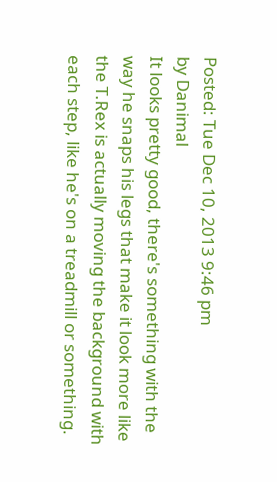Posted: Tue Dec 10, 2013 9:46 pm
by Danimal
It looks pretty good, there's something with the way he snaps his legs that make it look more like the T.Rex is actually moving the background with each step, like he's on a treadmill or something.